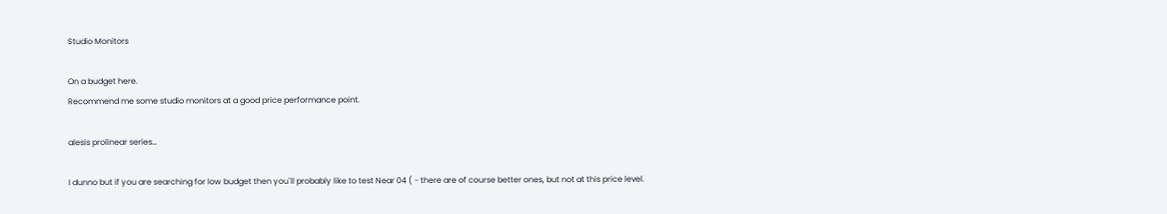Studio Monitors

On a budget here.
Recommend me some studio monitors at a good price performance point.

alesis prolinear series…

I dunno but if you are searching for low budget then you`ll probably like to test Near 04 ( - there are of course better ones, but not at this price level.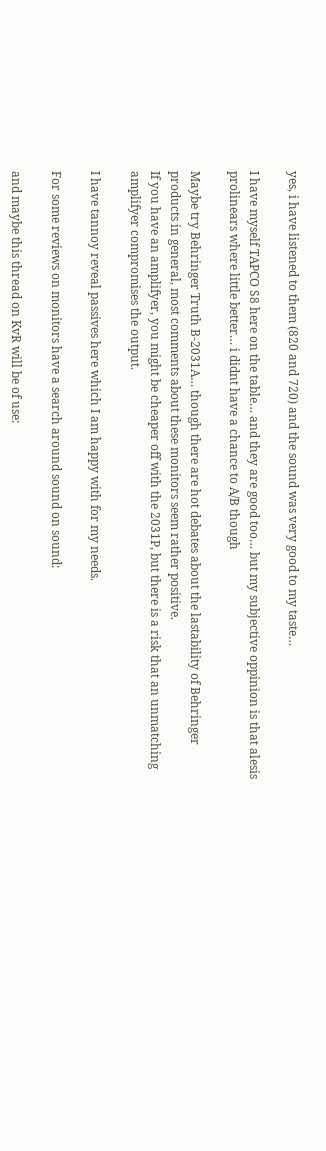yes, i have listened to them (820 and 720) and the sound was very good to my taste…

I have myself TAPCO S8 here on the table… and they are good too… but my subjective oppinion is that alesis prolinears where little better… i didnt have a chance to A/B though

Maybe try Behringer Truth B-2031A… though there are hot debates about the lastability of Behringer products in general, most comments about these monitors seem rather positive.
If you have an amplifyer, you might be cheaper off with the 2031P, but there is a risk that an unmatching amplifyer compromises the output.

I have tannoy reveal passives here which I am happy with for my needs.

For some reviews on monitors have a search around sound on sound:

and maybe this thread on KvR will be of use: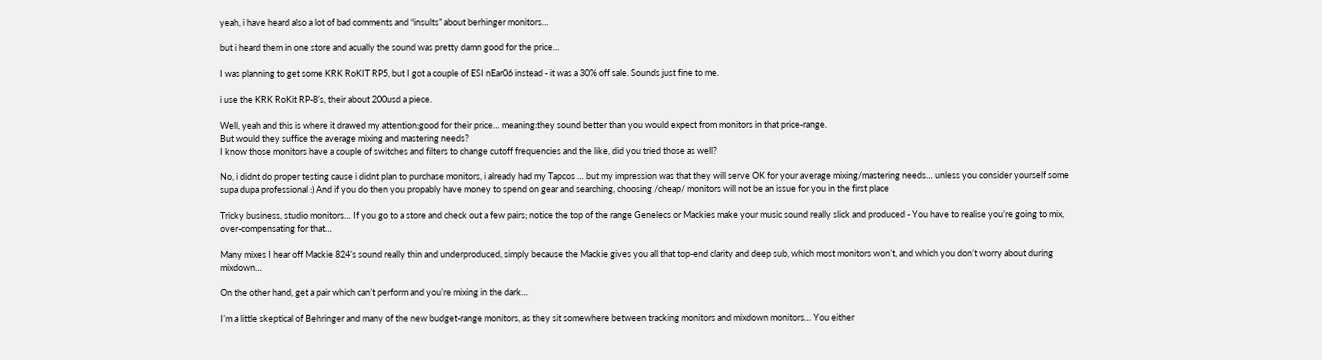yeah, i have heard also a lot of bad comments and “insults” about berhinger monitors…

but i heard them in one store and acually the sound was pretty damn good for the price…

I was planning to get some KRK RoKIT RP5, but I got a couple of ESI nEar06 instead - it was a 30% off sale. Sounds just fine to me.

i use the KRK RoKit RP-8’s, their about 200usd a piece.

Well, yeah and this is where it drawed my attention:good for their price… meaning:they sound better than you would expect from monitors in that price-range.
But would they suffice the average mixing and mastering needs?
I know those monitors have a couple of switches and filters to change cutoff frequencies and the like, did you tried those as well?

No, i didnt do proper testing cause i didnt plan to purchase monitors, i already had my Tapcos … but my impression was that they will serve OK for your average mixing/mastering needs… unless you consider yourself some supa dupa professional :) And if you do then you propably have money to spend on gear and searching, choosing /cheap/ monitors will not be an issue for you in the first place

Tricky business, studio monitors… If you go to a store and check out a few pairs; notice the top of the range Genelecs or Mackies make your music sound really slick and produced - You have to realise you’re going to mix, over-compensating for that…

Many mixes I hear off Mackie 824’s sound really thin and underproduced, simply because the Mackie gives you all that top-end clarity and deep sub, which most monitors won’t, and which you don’t worry about during mixdown…

On the other hand, get a pair which can’t perform and you’re mixing in the dark…

I’m a little skeptical of Behringer and many of the new budget-range monitors, as they sit somewhere between tracking monitors and mixdown monitors… You either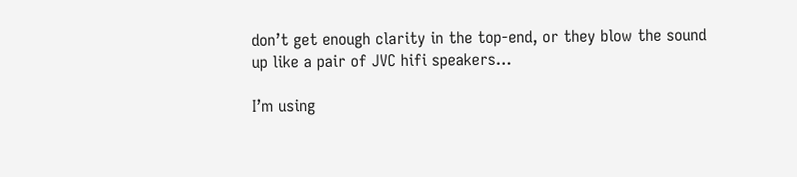don’t get enough clarity in the top-end, or they blow the sound up like a pair of JVC hifi speakers…

I’m using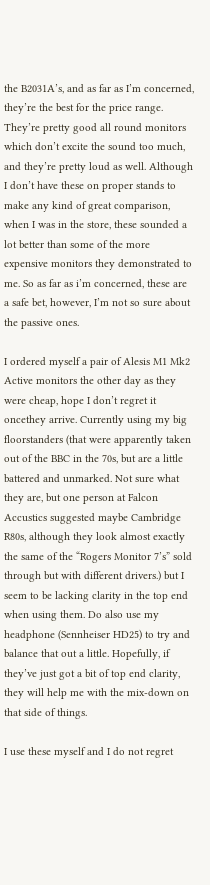the B2031A’s, and as far as I’m concerned, they’re the best for the price range. They’re pretty good all round monitors which don’t excite the sound too much, and they’re pretty loud as well. Although I don’t have these on proper stands to make any kind of great comparison, when I was in the store, these sounded a lot better than some of the more expensive monitors they demonstrated to me. So as far as i’m concerned, these are a safe bet, however, I’m not so sure about the passive ones.

I ordered myself a pair of Alesis M1 Mk2 Active monitors the other day as they were cheap, hope I don’t regret it oncethey arrive. Currently using my big floorstanders (that were apparently taken out of the BBC in the 70s, but are a little battered and unmarked. Not sure what they are, but one person at Falcon Accustics suggested maybe Cambridge R80s, although they look almost exactly the same of the “Rogers Monitor 7’s” sold through but with different drivers.) but I seem to be lacking clarity in the top end when using them. Do also use my headphone (Sennheiser HD25) to try and balance that out a little. Hopefully, if they’ve just got a bit of top end clarity, they will help me with the mix-down on that side of things.

I use these myself and I do not regret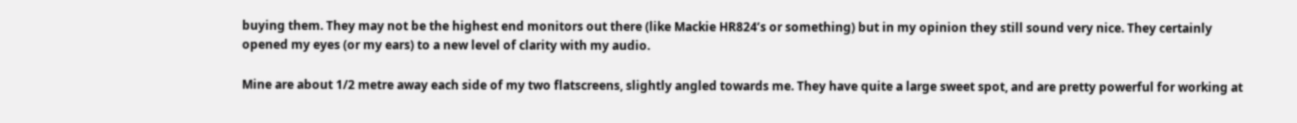buying them. They may not be the highest end monitors out there (like Mackie HR824’s or something) but in my opinion they still sound very nice. They certainly opened my eyes (or my ears) to a new level of clarity with my audio.

Mine are about 1/2 metre away each side of my two flatscreens, slightly angled towards me. They have quite a large sweet spot, and are pretty powerful for working at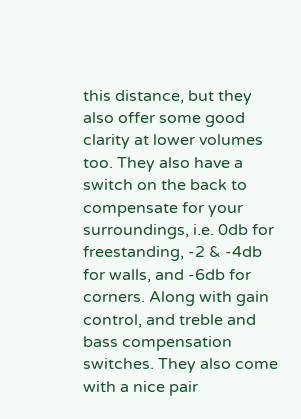this distance, but they also offer some good clarity at lower volumes too. They also have a switch on the back to compensate for your surroundings, i.e. 0db for freestanding, -2 & -4db for walls, and -6db for corners. Along with gain control, and treble and bass compensation switches. They also come with a nice pair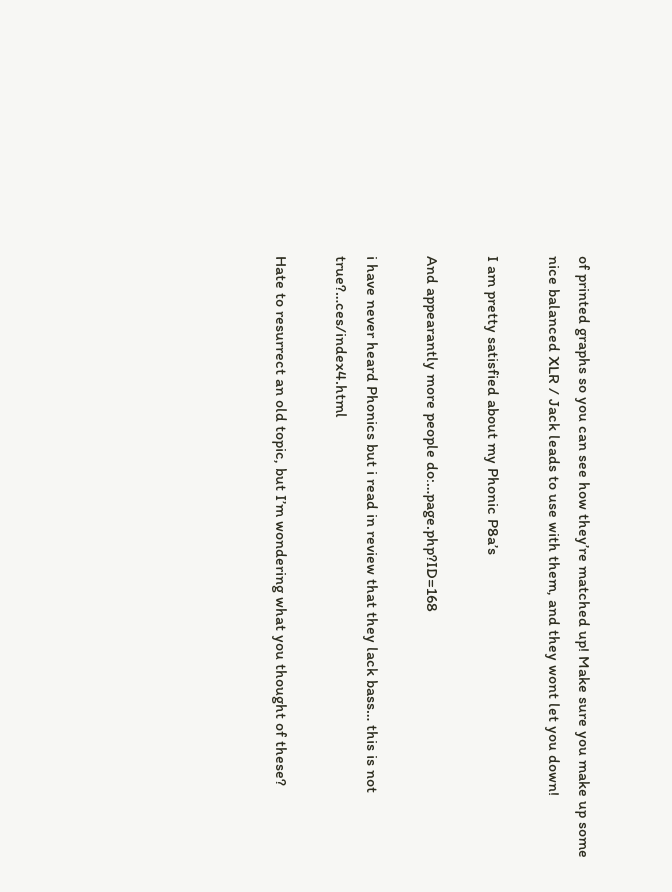of printed graphs so you can see how they’re matched up! Make sure you make up some nice balanced XLR / Jack leads to use with them, and they wont let you down!

I am pretty satisfied about my Phonic P8a’s

And appearantly more people do:…page.php?ID=168

i have never heard Phonics but i read in review that they lack bass… this is not true?…ces/index4.html

Hate to resurrect an old topic, but I’m wondering what you thought of these?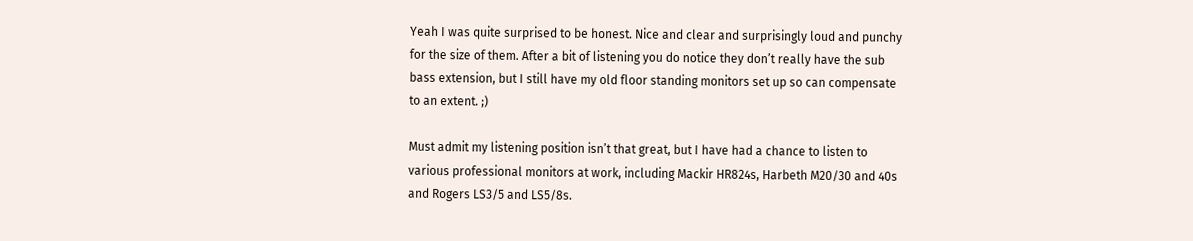Yeah I was quite surprised to be honest. Nice and clear and surprisingly loud and punchy for the size of them. After a bit of listening you do notice they don’t really have the sub bass extension, but I still have my old floor standing monitors set up so can compensate to an extent. ;)

Must admit my listening position isn’t that great, but I have had a chance to listen to various professional monitors at work, including Mackir HR824s, Harbeth M20/30 and 40s and Rogers LS3/5 and LS5/8s.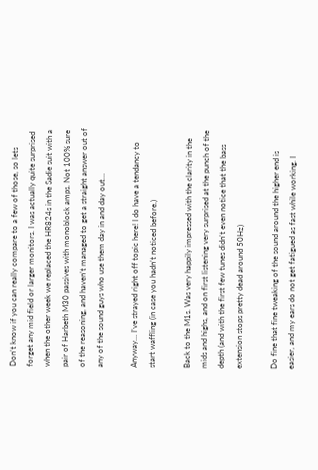Don’t know if you can really compare to a few of those, so lets forget any mid field or larger monitors. I was actually quite surprised when the other week we replaced the HR824s in the Sadie suit with a pair of Harbeth M30 passives with monoblock amps. Not 100% sure of the reasoning, and haven’t managed to get a straight answer out of any of the sound guys who use them day in and day out…

Anyway… I’ve strayed right off topic here! I do have a tendancy to start waffling (in case you hadn’t noticed before.)

Back to the M1s. Was very happily impressed with the clarity in the mids and highs, and on first listening very surprised at the punch of the depth (and with the first few tunes didn’t even notice that the bass extension stops pretty dead around 50Hz)

Do fine that fine tweaking of the sound around the higher end is easier, and my ears do not get fatigued as fast while working. I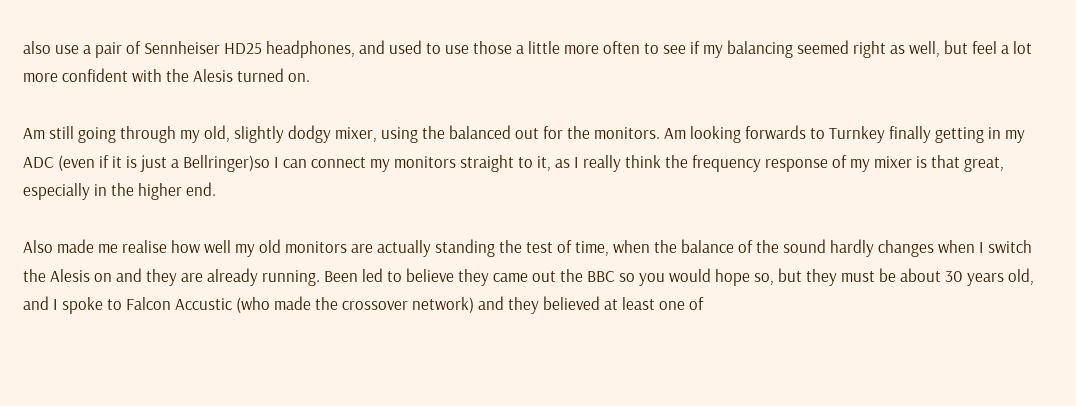also use a pair of Sennheiser HD25 headphones, and used to use those a little more often to see if my balancing seemed right as well, but feel a lot more confident with the Alesis turned on.

Am still going through my old, slightly dodgy mixer, using the balanced out for the monitors. Am looking forwards to Turnkey finally getting in my ADC (even if it is just a Bellringer)so I can connect my monitors straight to it, as I really think the frequency response of my mixer is that great, especially in the higher end.

Also made me realise how well my old monitors are actually standing the test of time, when the balance of the sound hardly changes when I switch the Alesis on and they are already running. Been led to believe they came out the BBC so you would hope so, but they must be about 30 years old, and I spoke to Falcon Accustic (who made the crossover network) and they believed at least one of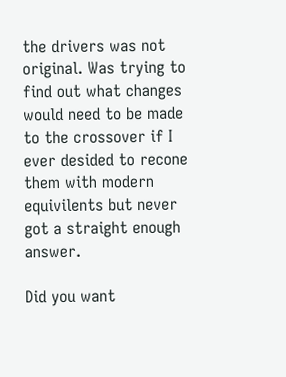the drivers was not original. Was trying to find out what changes would need to be made to the crossover if I ever desided to recone them with modern equivilents but never got a straight enough answer.

Did you want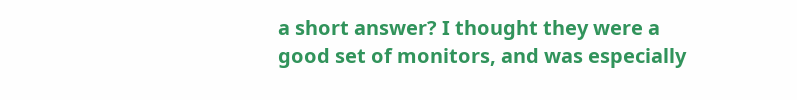a short answer? I thought they were a good set of monitors, and was especially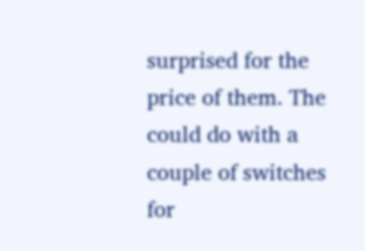surprised for the price of them. The could do with a couple of switches for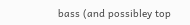bass (and possibley top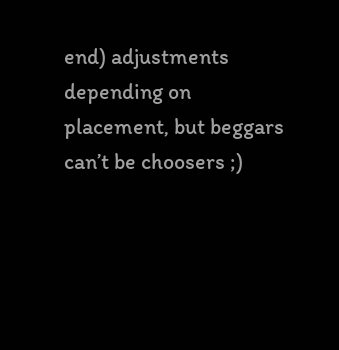end) adjustments depending on placement, but beggars can’t be choosers ;)